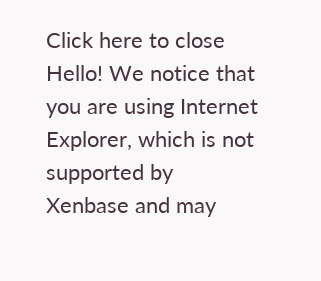Click here to close Hello! We notice that you are using Internet Explorer, which is not supported by Xenbase and may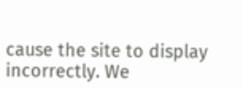cause the site to display incorrectly. We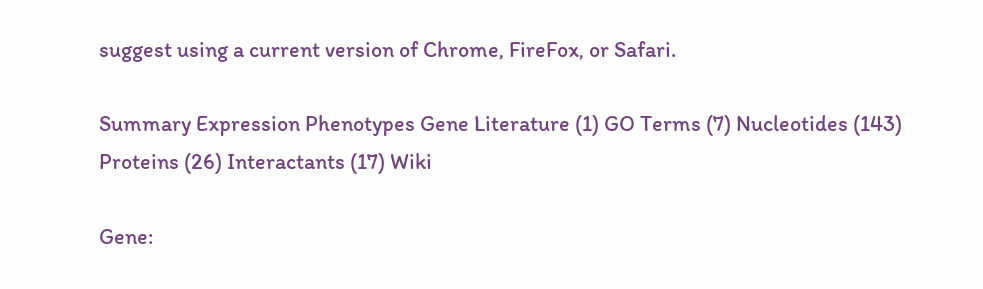suggest using a current version of Chrome, FireFox, or Safari.

Summary Expression Phenotypes Gene Literature (1) GO Terms (7) Nucleotides (143) Proteins (26) Interactants (17) Wiki

Gene: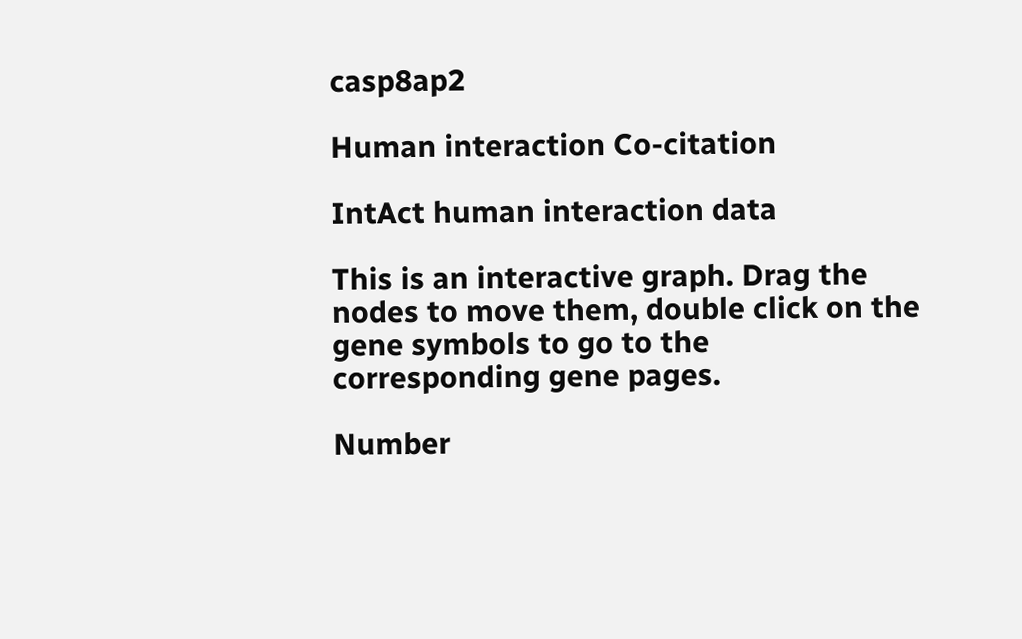casp8ap2

Human interaction Co-citation

IntAct human interaction data

This is an interactive graph. Drag the nodes to move them, double click on the gene symbols to go to the corresponding gene pages.

Number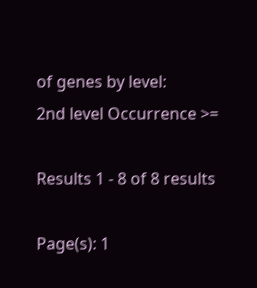of genes by level:
2nd level Occurrence >=

Results 1 - 8 of 8 results

Page(s): 1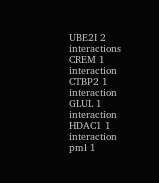UBE2I 2 interactions
CREM 1 interaction
CTBP2 1 interaction
GLUL 1 interaction
HDAC1 1 interaction
pml 1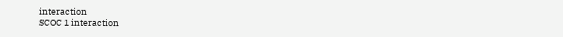interaction
SCOC 1 interaction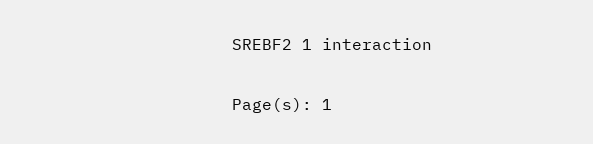SREBF2 1 interaction

Page(s): 1